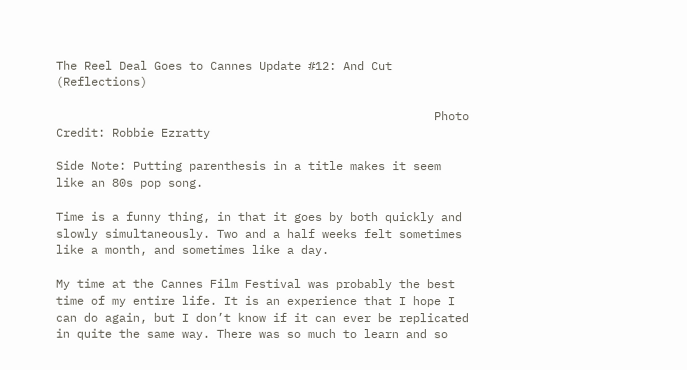The Reel Deal Goes to Cannes Update #12: And Cut (Reflections)

                                                      Photo Credit: Robbie Ezratty

Side Note: Putting parenthesis in a title makes it seem like an 80s pop song.

Time is a funny thing, in that it goes by both quickly and slowly simultaneously. Two and a half weeks felt sometimes like a month, and sometimes like a day.

My time at the Cannes Film Festival was probably the best time of my entire life. It is an experience that I hope I can do again, but I don’t know if it can ever be replicated in quite the same way. There was so much to learn and so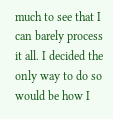much to see that I can barely process it all. I decided the only way to do so would be how I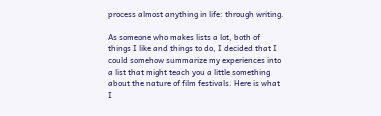process almost anything in life: through writing.

As someone who makes lists a lot, both of things I like and things to do, I decided that I could somehow summarize my experiences into a list that might teach you a little something about the nature of film festivals. Here is what I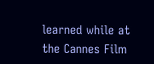learned while at the Cannes Film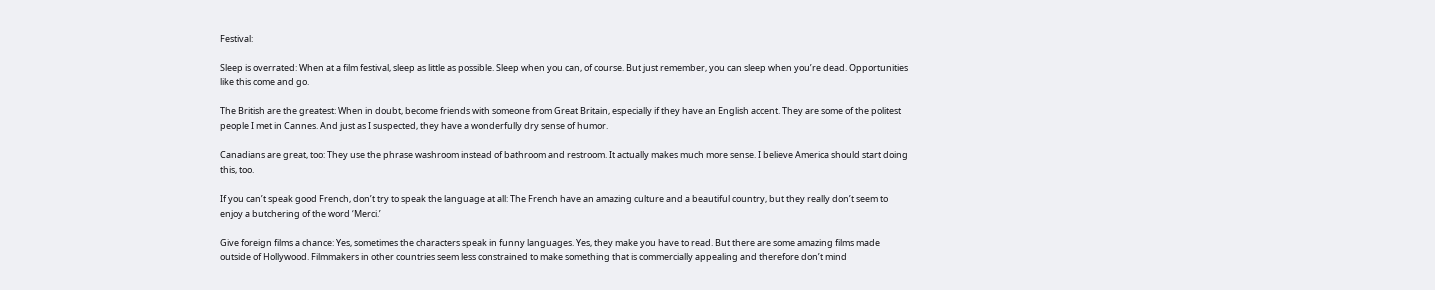Festival:

Sleep is overrated: When at a film festival, sleep as little as possible. Sleep when you can, of course. But just remember, you can sleep when you’re dead. Opportunities like this come and go.

The British are the greatest: When in doubt, become friends with someone from Great Britain, especially if they have an English accent. They are some of the politest people I met in Cannes. And just as I suspected, they have a wonderfully dry sense of humor.

Canadians are great, too: They use the phrase washroom instead of bathroom and restroom. It actually makes much more sense. I believe America should start doing this, too.

If you can’t speak good French, don’t try to speak the language at all: The French have an amazing culture and a beautiful country, but they really don’t seem to enjoy a butchering of the word ‘Merci.’

Give foreign films a chance: Yes, sometimes the characters speak in funny languages. Yes, they make you have to read. But there are some amazing films made outside of Hollywood. Filmmakers in other countries seem less constrained to make something that is commercially appealing and therefore don’t mind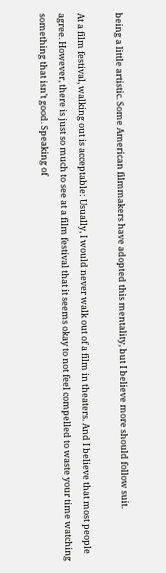being a little artistic. Some American filmmakers have adopted this mentality, but I believe more should follow suit.

At a film festival, walking out is acceptable: Usually, I would never walk out of a film in theaters. And I believe that most people agree. However, there is just so much to see at a film festival that it seems okay to not feel compelled to waste your time watching something that isn’t good. Speaking of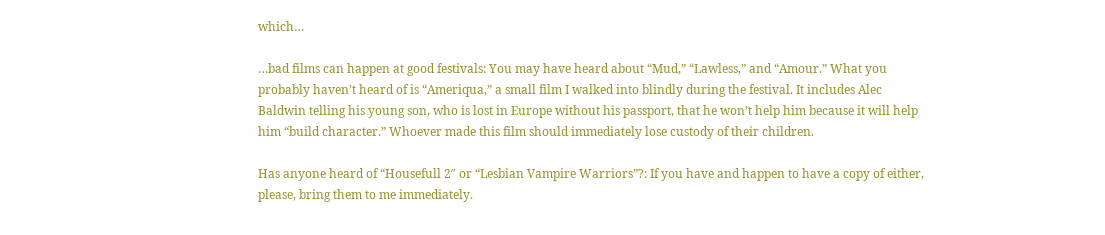which…

…bad films can happen at good festivals: You may have heard about “Mud,” “Lawless,” and “Amour.” What you probably haven’t heard of is “Ameriqua,” a small film I walked into blindly during the festival. It includes Alec Baldwin telling his young son, who is lost in Europe without his passport, that he won’t help him because it will help him “build character.” Whoever made this film should immediately lose custody of their children.

Has anyone heard of “Housefull 2″ or “Lesbian Vampire Warriors”?: If you have and happen to have a copy of either, please, bring them to me immediately.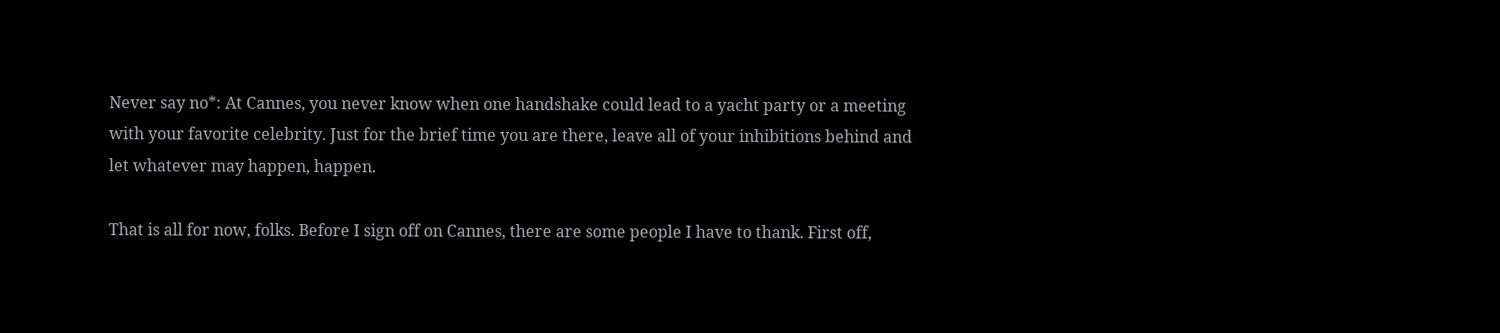Never say no*: At Cannes, you never know when one handshake could lead to a yacht party or a meeting with your favorite celebrity. Just for the brief time you are there, leave all of your inhibitions behind and let whatever may happen, happen.

That is all for now, folks. Before I sign off on Cannes, there are some people I have to thank. First off,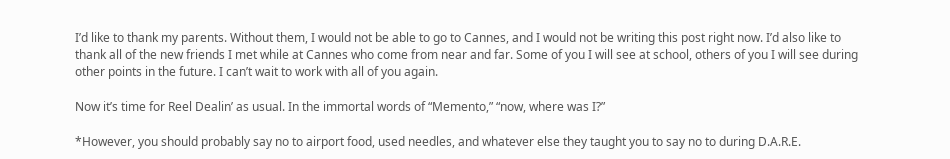I’d like to thank my parents. Without them, I would not be able to go to Cannes, and I would not be writing this post right now. I’d also like to thank all of the new friends I met while at Cannes who come from near and far. Some of you I will see at school, others of you I will see during other points in the future. I can’t wait to work with all of you again.

Now it’s time for Reel Dealin’ as usual. In the immortal words of “Memento,” “now, where was I?”

*However, you should probably say no to airport food, used needles, and whatever else they taught you to say no to during D.A.R.E.